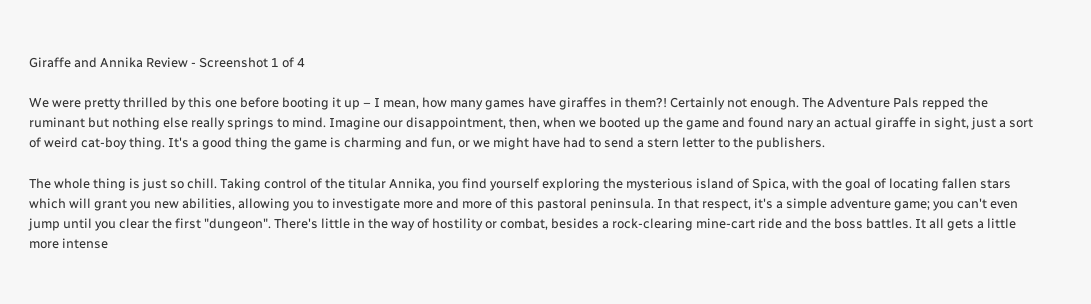Giraffe and Annika Review - Screenshot 1 of 4

We were pretty thrilled by this one before booting it up – I mean, how many games have giraffes in them?! Certainly not enough. The Adventure Pals repped the ruminant but nothing else really springs to mind. Imagine our disappointment, then, when we booted up the game and found nary an actual giraffe in sight, just a sort of weird cat-boy thing. It's a good thing the game is charming and fun, or we might have had to send a stern letter to the publishers.

The whole thing is just so chill. Taking control of the titular Annika, you find yourself exploring the mysterious island of Spica, with the goal of locating fallen stars which will grant you new abilities, allowing you to investigate more and more of this pastoral peninsula. In that respect, it's a simple adventure game; you can't even jump until you clear the first "dungeon". There's little in the way of hostility or combat, besides a rock-clearing mine-cart ride and the boss battles. It all gets a little more intense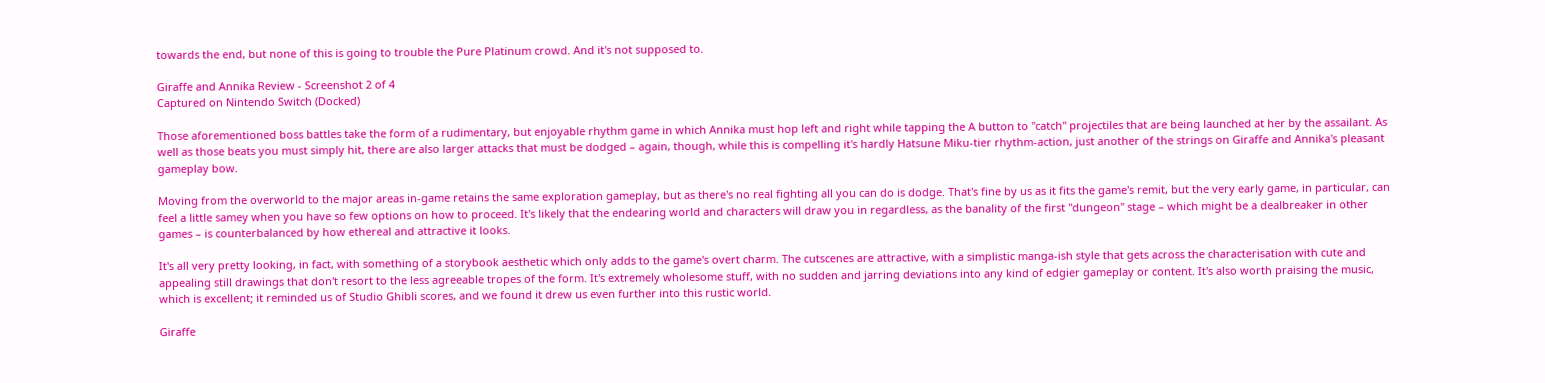towards the end, but none of this is going to trouble the Pure Platinum crowd. And it's not supposed to.

Giraffe and Annika Review - Screenshot 2 of 4
Captured on Nintendo Switch (Docked)

Those aforementioned boss battles take the form of a rudimentary, but enjoyable rhythm game in which Annika must hop left and right while tapping the A button to "catch" projectiles that are being launched at her by the assailant. As well as those beats you must simply hit, there are also larger attacks that must be dodged – again, though, while this is compelling it's hardly Hatsune Miku-tier rhythm-action, just another of the strings on Giraffe and Annika's pleasant gameplay bow.

Moving from the overworld to the major areas in-game retains the same exploration gameplay, but as there's no real fighting all you can do is dodge. That's fine by us as it fits the game's remit, but the very early game, in particular, can feel a little samey when you have so few options on how to proceed. It's likely that the endearing world and characters will draw you in regardless, as the banality of the first "dungeon" stage – which might be a dealbreaker in other games – is counterbalanced by how ethereal and attractive it looks.

It's all very pretty looking, in fact, with something of a storybook aesthetic which only adds to the game's overt charm. The cutscenes are attractive, with a simplistic manga-ish style that gets across the characterisation with cute and appealing still drawings that don't resort to the less agreeable tropes of the form. It's extremely wholesome stuff, with no sudden and jarring deviations into any kind of edgier gameplay or content. It's also worth praising the music, which is excellent; it reminded us of Studio Ghibli scores, and we found it drew us even further into this rustic world.

Giraffe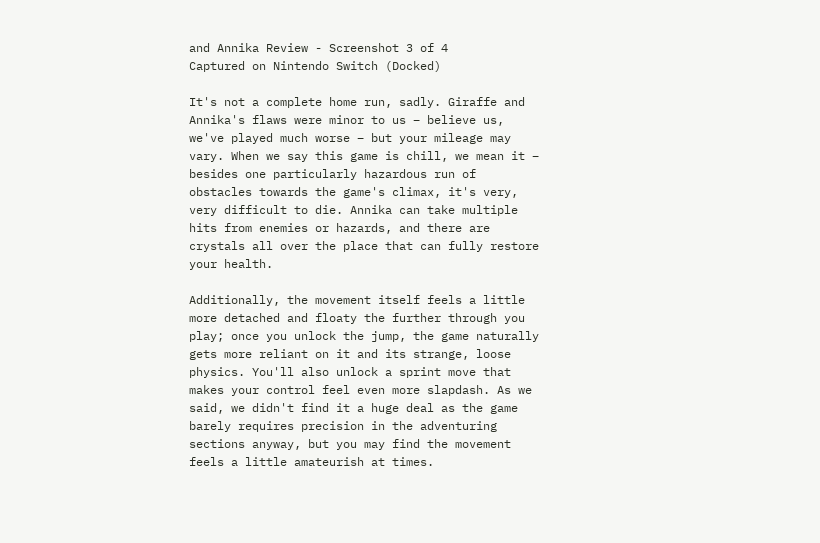and Annika Review - Screenshot 3 of 4
Captured on Nintendo Switch (Docked)

It's not a complete home run, sadly. Giraffe and Annika's flaws were minor to us – believe us, we've played much worse – but your mileage may vary. When we say this game is chill, we mean it – besides one particularly hazardous run of obstacles towards the game's climax, it's very, very difficult to die. Annika can take multiple hits from enemies or hazards, and there are crystals all over the place that can fully restore your health.

Additionally, the movement itself feels a little more detached and floaty the further through you play; once you unlock the jump, the game naturally gets more reliant on it and its strange, loose physics. You'll also unlock a sprint move that makes your control feel even more slapdash. As we said, we didn't find it a huge deal as the game barely requires precision in the adventuring sections anyway, but you may find the movement feels a little amateurish at times.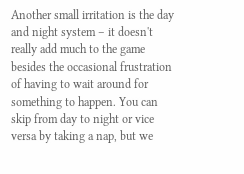Another small irritation is the day and night system – it doesn't really add much to the game besides the occasional frustration of having to wait around for something to happen. You can skip from day to night or vice versa by taking a nap, but we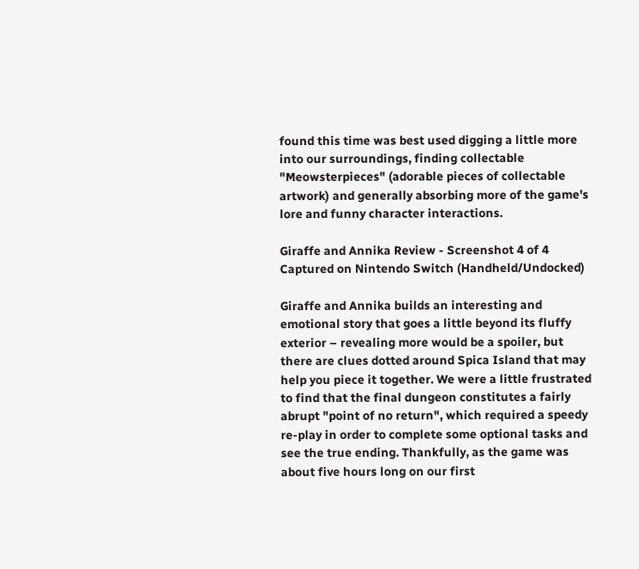found this time was best used digging a little more into our surroundings, finding collectable "Meowsterpieces" (adorable pieces of collectable artwork) and generally absorbing more of the game's lore and funny character interactions.

Giraffe and Annika Review - Screenshot 4 of 4
Captured on Nintendo Switch (Handheld/Undocked)

Giraffe and Annika builds an interesting and emotional story that goes a little beyond its fluffy exterior – revealing more would be a spoiler, but there are clues dotted around Spica Island that may help you piece it together. We were a little frustrated to find that the final dungeon constitutes a fairly abrupt "point of no return", which required a speedy re-play in order to complete some optional tasks and see the true ending. Thankfully, as the game was about five hours long on our first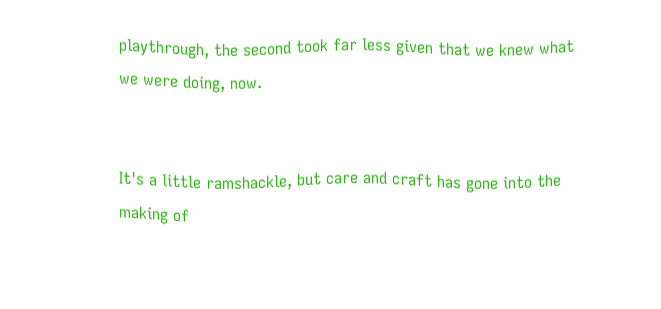playthrough, the second took far less given that we knew what we were doing, now.


It's a little ramshackle, but care and craft has gone into the making of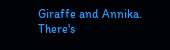Giraffe and Annika. There's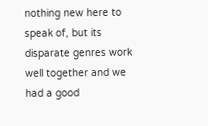nothing new here to speak of, but its disparate genres work well together and we had a good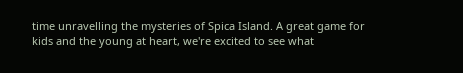time unravelling the mysteries of Spica Island. A great game for kids and the young at heart, we're excited to see what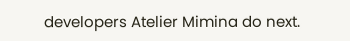developers Atelier Mimina do next.